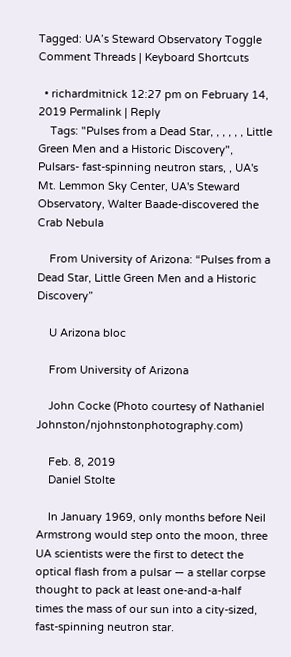Tagged: UA’s Steward Observatory Toggle Comment Threads | Keyboard Shortcuts

  • richardmitnick 12:27 pm on February 14, 2019 Permalink | Reply
    Tags: "Pulses from a Dead Star, , , , , , Little Green Men and a Historic Discovery", Pulsars- fast-spinning neutron stars, , UA's Mt. Lemmon Sky Center, UA's Steward Observatory, Walter Baade-discovered the Crab Nebula

    From University of Arizona: “Pulses from a Dead Star, Little Green Men and a Historic Discovery”

    U Arizona bloc

    From University of Arizona

    John Cocke (Photo courtesy of Nathaniel Johnston/njohnstonphotography.com)

    Feb. 8, 2019
    Daniel Stolte

    In January 1969, only months before Neil Armstrong would step onto the moon, three UA scientists were the first to detect the optical flash from a pulsar — a stellar corpse thought to pack at least one-and-a-half times the mass of our sun into a city-sized, fast-spinning neutron star.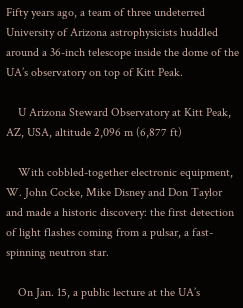Fifty years ago, a team of three undeterred University of Arizona astrophysicists huddled around a 36-inch telescope inside the dome of the UA’s observatory on top of Kitt Peak.

    U Arizona Steward Observatory at Kitt Peak, AZ, USA, altitude 2,096 m (6,877 ft)

    With cobbled-together electronic equipment, W. John Cocke, Mike Disney and Don Taylor and made a historic discovery: the first detection of light flashes coming from a pulsar, a fast-spinning neutron star.

    On Jan. 15, a public lecture at the UA’s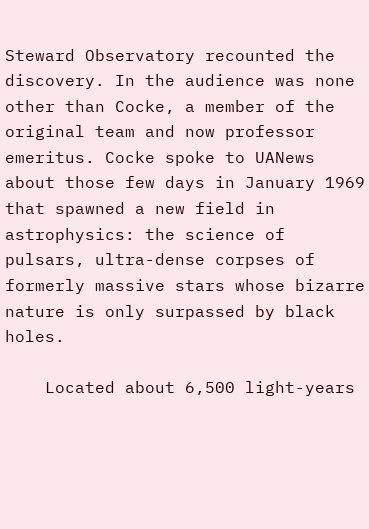Steward Observatory recounted the discovery. In the audience was none other than Cocke, a member of the original team and now professor emeritus. Cocke spoke to UANews about those few days in January 1969 that spawned a new field in astrophysics: the science of pulsars, ultra-dense corpses of formerly massive stars whose bizarre nature is only surpassed by black holes.

    Located about 6,500 light-years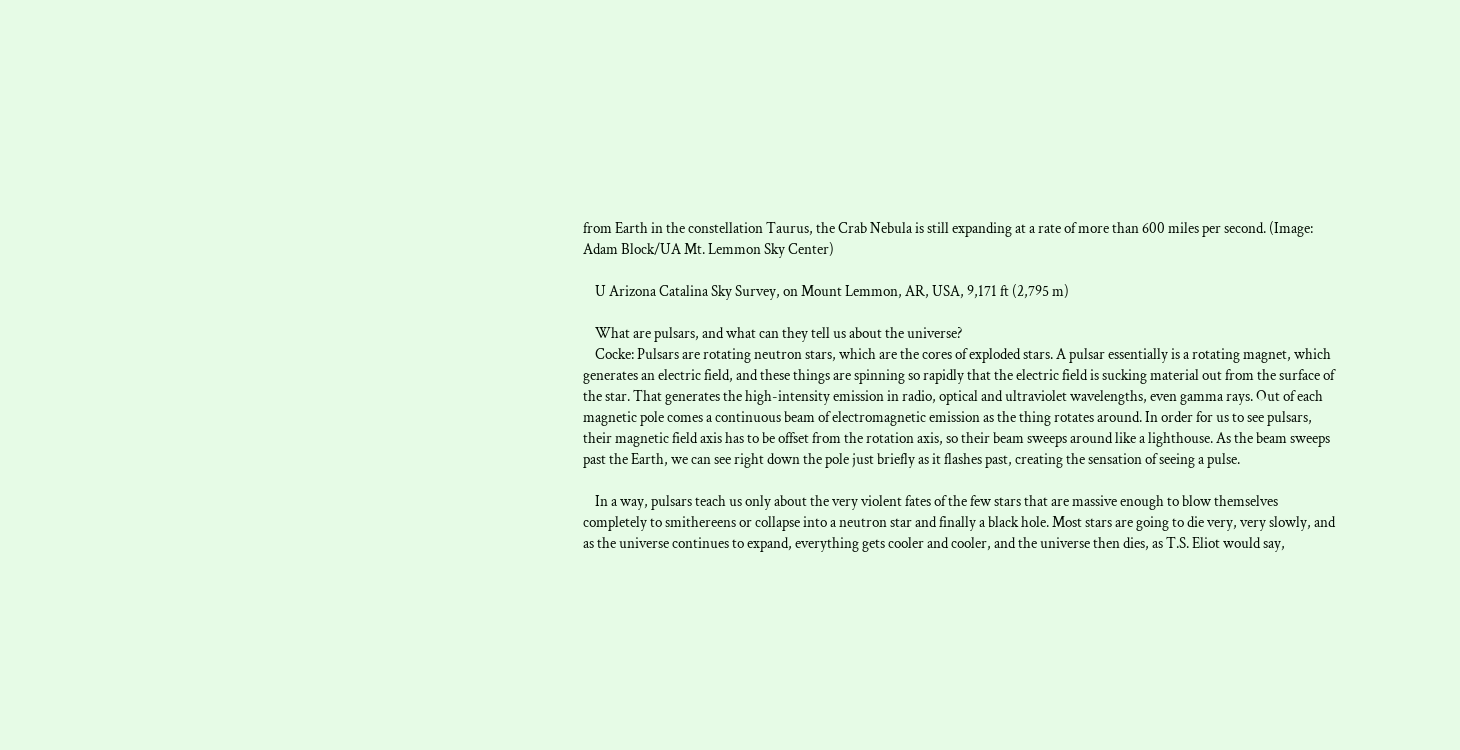from Earth in the constellation Taurus, the Crab Nebula is still expanding at a rate of more than 600 miles per second. (Image: Adam Block/UA Mt. Lemmon Sky Center)

    U Arizona Catalina Sky Survey, on Mount Lemmon, AR, USA, 9,171 ft (2,795 m)

    What are pulsars, and what can they tell us about the universe?
    Cocke: Pulsars are rotating neutron stars, which are the cores of exploded stars. A pulsar essentially is a rotating magnet, which generates an electric field, and these things are spinning so rapidly that the electric field is sucking material out from the surface of the star. That generates the high-intensity emission in radio, optical and ultraviolet wavelengths, even gamma rays. Out of each magnetic pole comes a continuous beam of electromagnetic emission as the thing rotates around. In order for us to see pulsars, their magnetic field axis has to be offset from the rotation axis, so their beam sweeps around like a lighthouse. As the beam sweeps past the Earth, we can see right down the pole just briefly as it flashes past, creating the sensation of seeing a pulse.

    In a way, pulsars teach us only about the very violent fates of the few stars that are massive enough to blow themselves completely to smithereens or collapse into a neutron star and finally a black hole. Most stars are going to die very, very slowly, and as the universe continues to expand, everything gets cooler and cooler, and the universe then dies, as T.S. Eliot would say,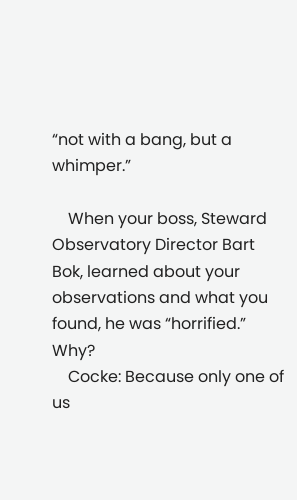“not with a bang, but a whimper.”

    When your boss, Steward Observatory Director Bart Bok, learned about your observations and what you found, he was “horrified.” Why?
    Cocke: Because only one of us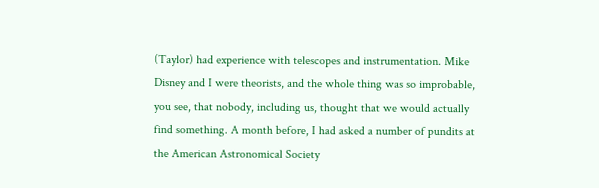(Taylor) had experience with telescopes and instrumentation. Mike Disney and I were theorists, and the whole thing was so improbable, you see, that nobody, including us, thought that we would actually find something. A month before, I had asked a number of pundits at the American Astronomical Society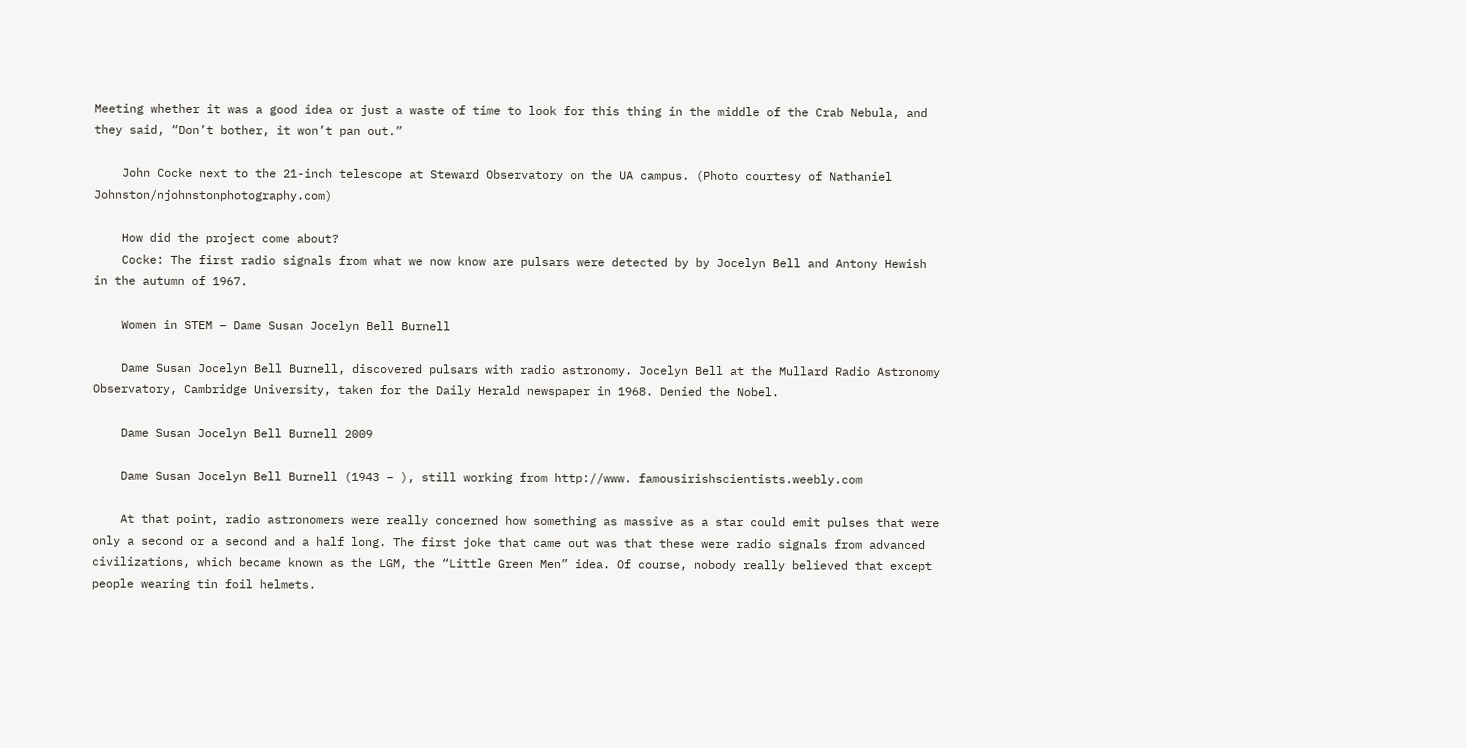Meeting whether it was a good idea or just a waste of time to look for this thing in the middle of the Crab Nebula, and they said, “Don’t bother, it won’t pan out.”

    John Cocke next to the 21-inch telescope at Steward Observatory on the UA campus. (Photo courtesy of Nathaniel Johnston/njohnstonphotography.com)

    How did the project come about?
    Cocke: The first radio signals from what we now know are pulsars were detected by by Jocelyn Bell and Antony Hewish in the autumn of 1967.

    Women in STEM – Dame Susan Jocelyn Bell Burnell

    Dame Susan Jocelyn Bell Burnell, discovered pulsars with radio astronomy. Jocelyn Bell at the Mullard Radio Astronomy Observatory, Cambridge University, taken for the Daily Herald newspaper in 1968. Denied the Nobel.

    Dame Susan Jocelyn Bell Burnell 2009

    Dame Susan Jocelyn Bell Burnell (1943 – ), still working from http://www. famousirishscientists.weebly.com

    At that point, radio astronomers were really concerned how something as massive as a star could emit pulses that were only a second or a second and a half long. The first joke that came out was that these were radio signals from advanced civilizations, which became known as the LGM, the “Little Green Men” idea. Of course, nobody really believed that except people wearing tin foil helmets.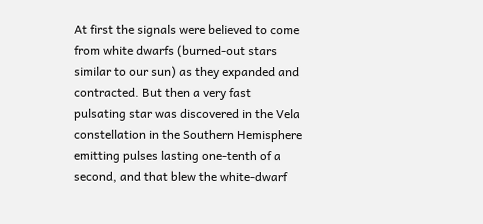At first the signals were believed to come from white dwarfs (burned-out stars similar to our sun) as they expanded and contracted. But then a very fast pulsating star was discovered in the Vela constellation in the Southern Hemisphere emitting pulses lasting one-tenth of a second, and that blew the white-dwarf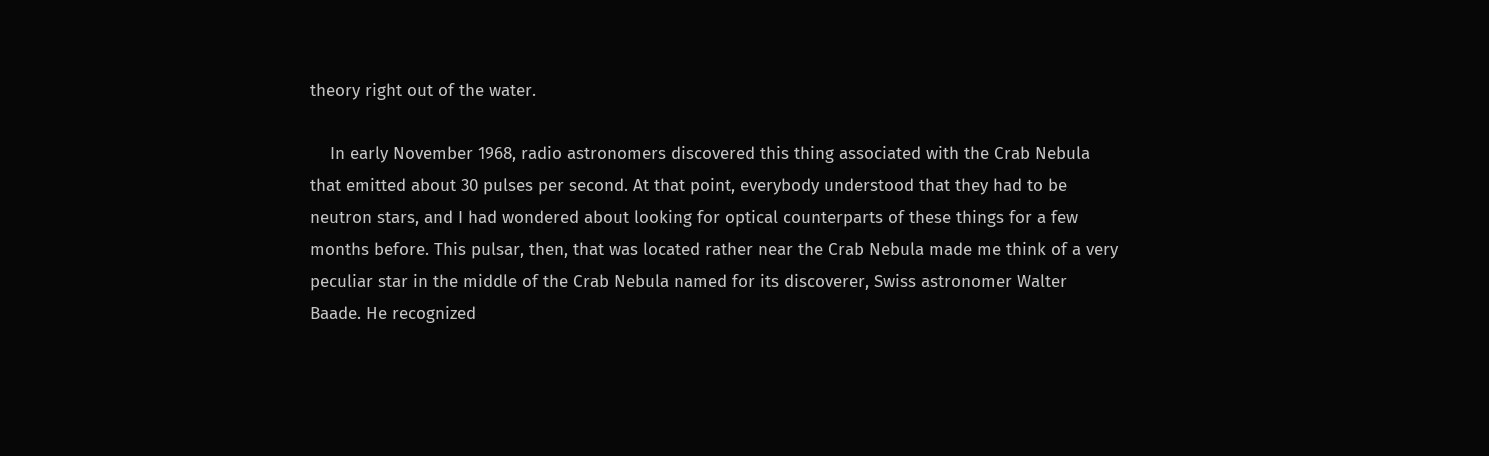theory right out of the water.

    In early November 1968, radio astronomers discovered this thing associated with the Crab Nebula that emitted about 30 pulses per second. At that point, everybody understood that they had to be neutron stars, and I had wondered about looking for optical counterparts of these things for a few months before. This pulsar, then, that was located rather near the Crab Nebula made me think of a very peculiar star in the middle of the Crab Nebula named for its discoverer, Swiss astronomer Walter Baade. He recognized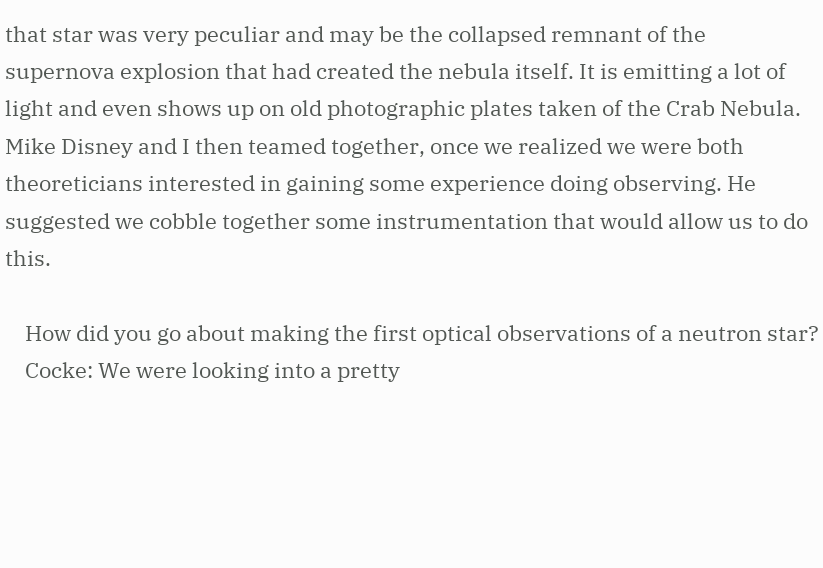that star was very peculiar and may be the collapsed remnant of the supernova explosion that had created the nebula itself. It is emitting a lot of light and even shows up on old photographic plates taken of the Crab Nebula. Mike Disney and I then teamed together, once we realized we were both theoreticians interested in gaining some experience doing observing. He suggested we cobble together some instrumentation that would allow us to do this.

    How did you go about making the first optical observations of a neutron star?
    Cocke: We were looking into a pretty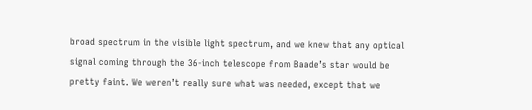broad spectrum in the visible light spectrum, and we knew that any optical signal coming through the 36-inch telescope from Baade’s star would be pretty faint. We weren’t really sure what was needed, except that we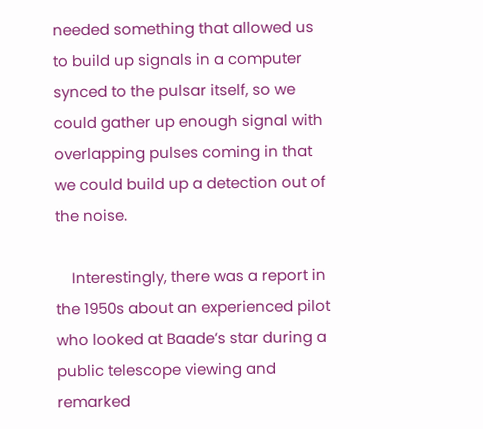needed something that allowed us to build up signals in a computer synced to the pulsar itself, so we could gather up enough signal with overlapping pulses coming in that we could build up a detection out of the noise.

    Interestingly, there was a report in the 1950s about an experienced pilot who looked at Baade’s star during a public telescope viewing and remarked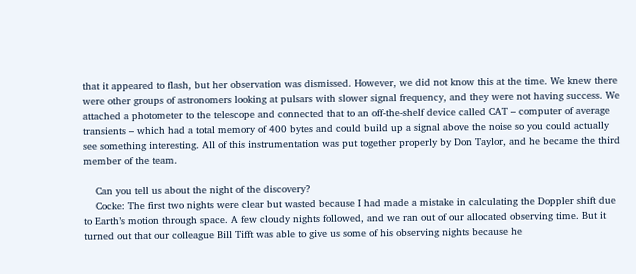that it appeared to flash, but her observation was dismissed. However, we did not know this at the time. We knew there were other groups of astronomers looking at pulsars with slower signal frequency, and they were not having success. We attached a photometer to the telescope and connected that to an off-the-shelf device called CAT – computer of average transients – which had a total memory of 400 bytes and could build up a signal above the noise so you could actually see something interesting. All of this instrumentation was put together properly by Don Taylor, and he became the third member of the team.

    Can you tell us about the night of the discovery?
    Cocke: The first two nights were clear but wasted because I had made a mistake in calculating the Doppler shift due to Earth’s motion through space. A few cloudy nights followed, and we ran out of our allocated observing time. But it turned out that our colleague Bill Tifft was able to give us some of his observing nights because he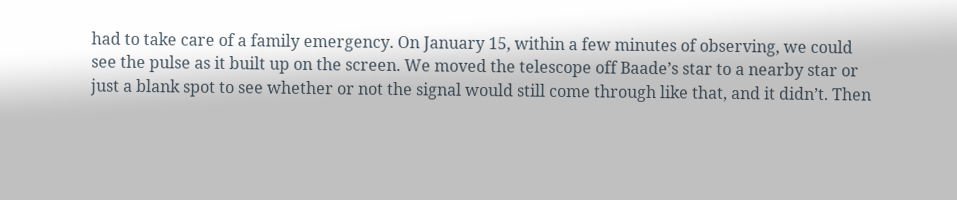had to take care of a family emergency. On January 15, within a few minutes of observing, we could see the pulse as it built up on the screen. We moved the telescope off Baade’s star to a nearby star or just a blank spot to see whether or not the signal would still come through like that, and it didn’t. Then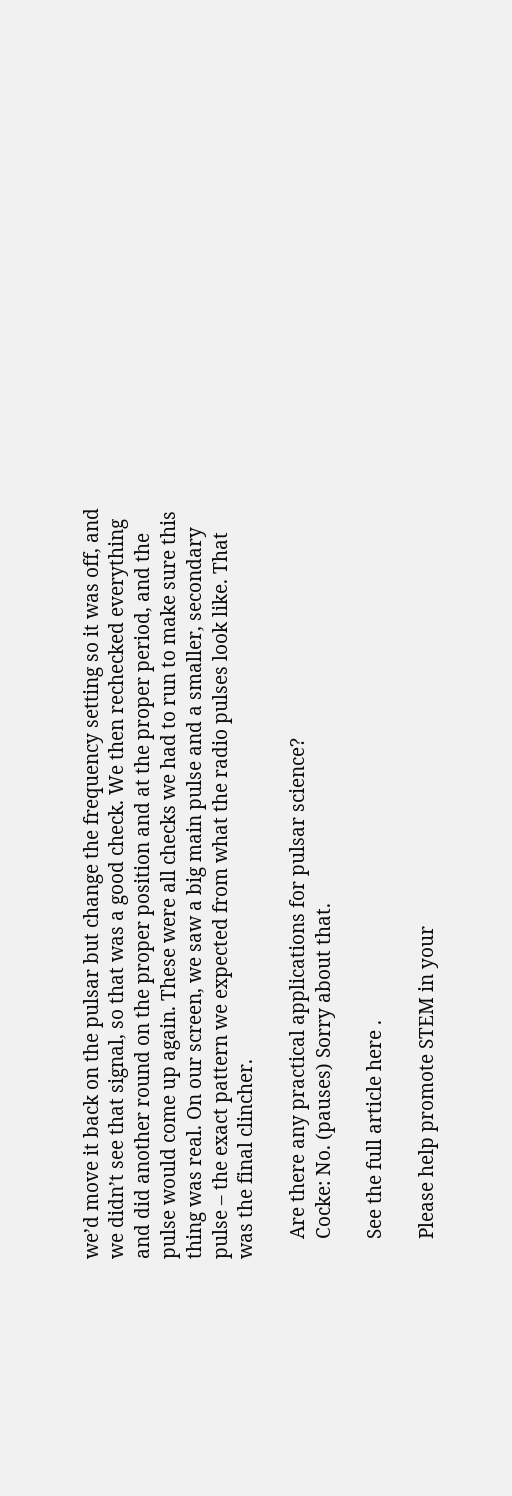we’d move it back on the pulsar but change the frequency setting so it was off, and we didn’t see that signal, so that was a good check. We then rechecked everything and did another round on the proper position and at the proper period, and the pulse would come up again. These were all checks we had to run to make sure this thing was real. On our screen, we saw a big main pulse and a smaller, secondary pulse – the exact pattern we expected from what the radio pulses look like. That was the final clincher.

    Are there any practical applications for pulsar science?
    Cocke: No. (pauses) Sorry about that.

    See the full article here .

    Please help promote STEM in your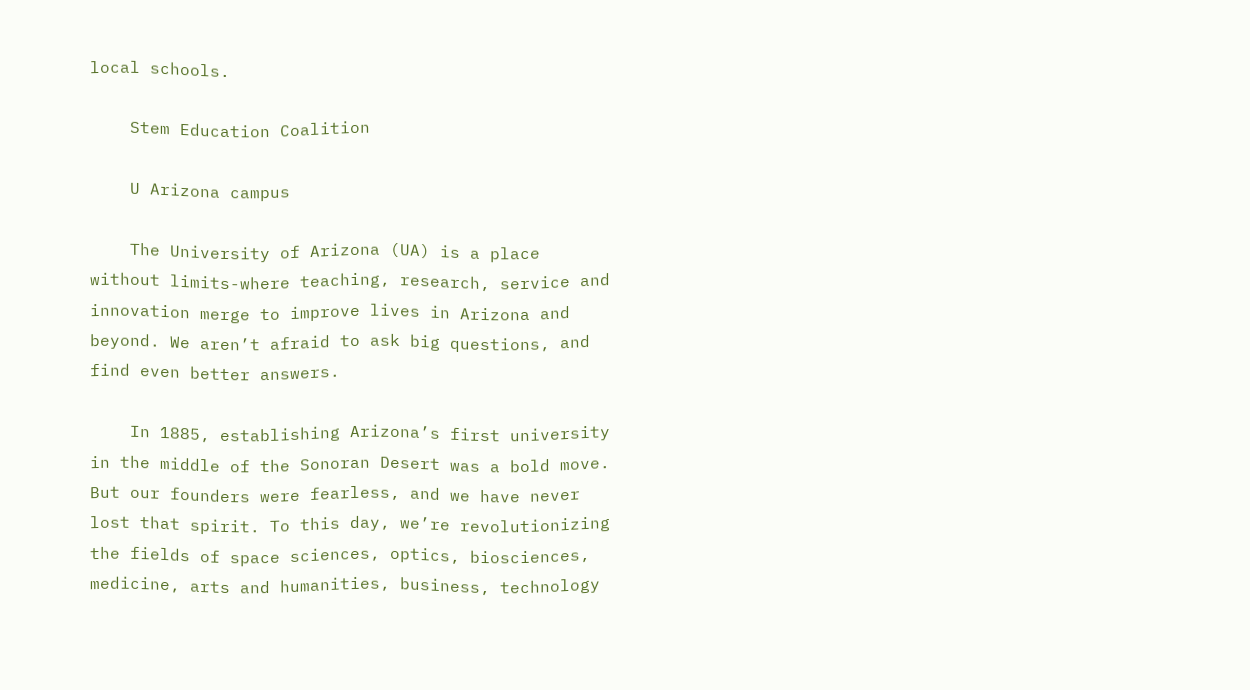local schools.

    Stem Education Coalition

    U Arizona campus

    The University of Arizona (UA) is a place without limits-where teaching, research, service and innovation merge to improve lives in Arizona and beyond. We aren’t afraid to ask big questions, and find even better answers.

    In 1885, establishing Arizona’s first university in the middle of the Sonoran Desert was a bold move. But our founders were fearless, and we have never lost that spirit. To this day, we’re revolutionizing the fields of space sciences, optics, biosciences, medicine, arts and humanities, business, technology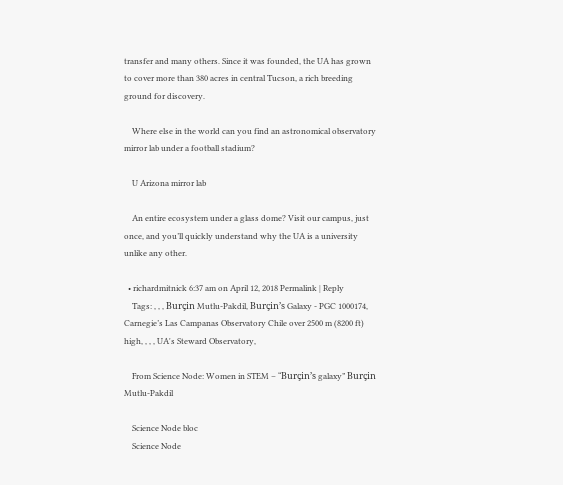transfer and many others. Since it was founded, the UA has grown to cover more than 380 acres in central Tucson, a rich breeding ground for discovery.

    Where else in the world can you find an astronomical observatory mirror lab under a football stadium?

    U Arizona mirror lab

    An entire ecosystem under a glass dome? Visit our campus, just once, and you’ll quickly understand why the UA is a university unlike any other.

  • richardmitnick 6:37 am on April 12, 2018 Permalink | Reply
    Tags: , , , Burçin Mutlu-Pakdil, Burçin’s Galaxy - PGC 1000174, Carnegie’s Las Campanas Observatory Chile over 2500 m (8200 ft) high, , , , UA's Steward Observatory,

    From Science Node: Women in STEM – “Burçin’s galaxy” Burçin Mutlu-Pakdil

    Science Node bloc
    Science Node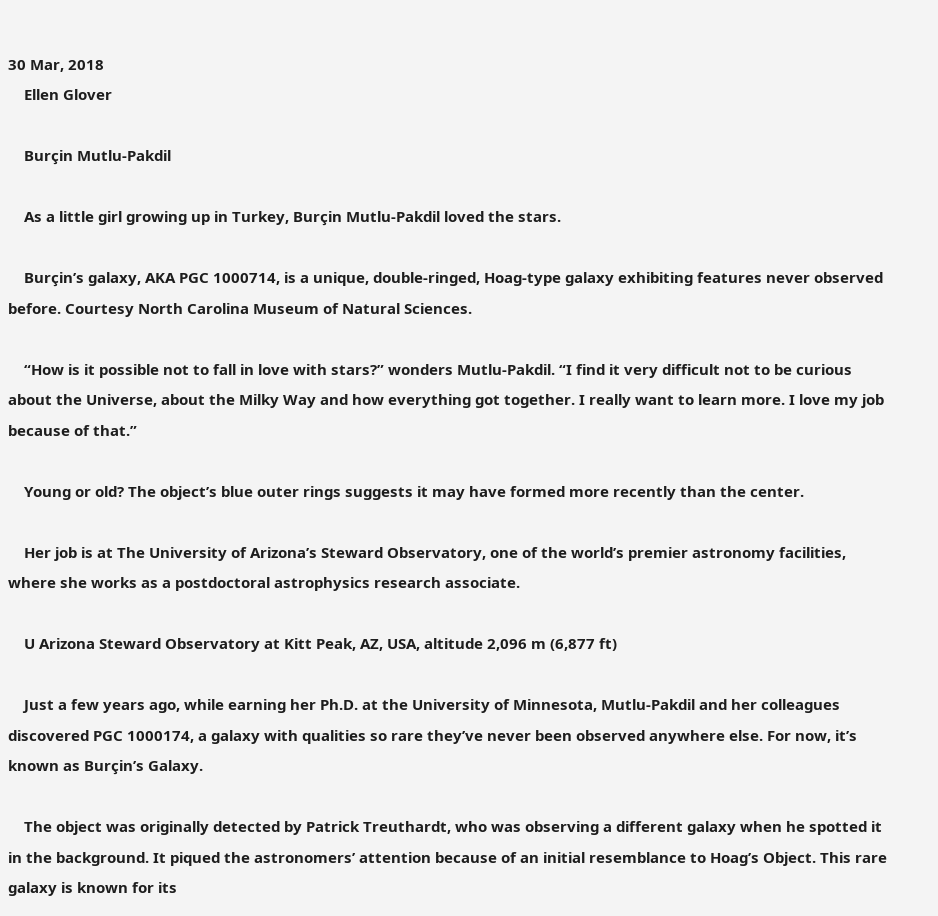30 Mar, 2018
    Ellen Glover

    Burçin Mutlu-Pakdil

    As a little girl growing up in Turkey, Burçin Mutlu-Pakdil loved the stars.

    Burçin’s galaxy, AKA PGC 1000714, is a unique, double-ringed, Hoag-type galaxy exhibiting features never observed before. Courtesy North Carolina Museum of Natural Sciences.

    “How is it possible not to fall in love with stars?” wonders Mutlu-Pakdil. “I find it very difficult not to be curious about the Universe, about the Milky Way and how everything got together. I really want to learn more. I love my job because of that.”

    Young or old? The object’s blue outer rings suggests it may have formed more recently than the center.

    Her job is at The University of Arizona’s Steward Observatory, one of the world’s premier astronomy facilities, where she works as a postdoctoral astrophysics research associate.

    U Arizona Steward Observatory at Kitt Peak, AZ, USA, altitude 2,096 m (6,877 ft)

    Just a few years ago, while earning her Ph.D. at the University of Minnesota, Mutlu-Pakdil and her colleagues discovered PGC 1000174, a galaxy with qualities so rare they’ve never been observed anywhere else. For now, it’s known as Burçin’s Galaxy.

    The object was originally detected by Patrick Treuthardt, who was observing a different galaxy when he spotted it in the background. It piqued the astronomers’ attention because of an initial resemblance to Hoag’s Object. This rare galaxy is known for its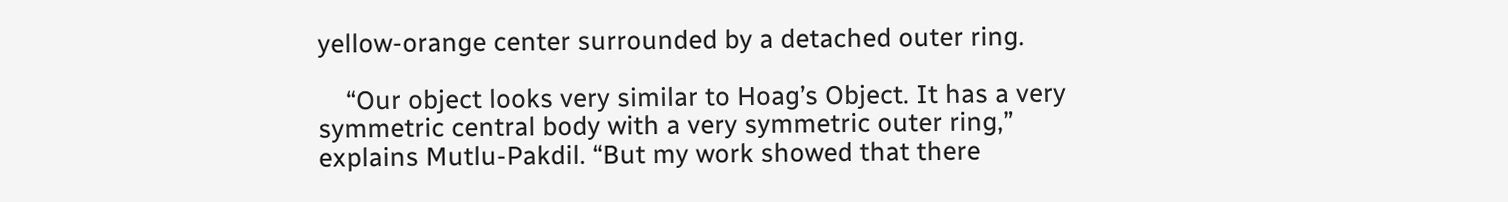yellow-orange center surrounded by a detached outer ring.

    “Our object looks very similar to Hoag’s Object. It has a very symmetric central body with a very symmetric outer ring,” explains Mutlu-Pakdil. “But my work showed that there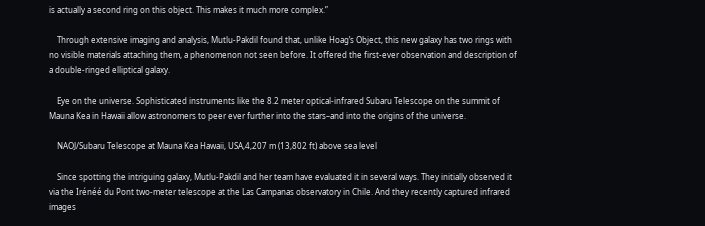is actually a second ring on this object. This makes it much more complex.”

    Through extensive imaging and analysis, Mutlu-Pakdil found that, unlike Hoag’s Object, this new galaxy has two rings with no visible materials attaching them, a phenomenon not seen before. It offered the first-ever observation and description of a double-ringed elliptical galaxy.

    Eye on the universe. Sophisticated instruments like the 8.2 meter optical-infrared Subaru Telescope on the summit of Mauna Kea in Hawaii allow astronomers to peer ever further into the stars–and into the origins of the universe.

    NAOJ/Subaru Telescope at Mauna Kea Hawaii, USA,4,207 m (13,802 ft) above sea level

    Since spotting the intriguing galaxy, Mutlu-Pakdil and her team have evaluated it in several ways. They initially observed it via the Irénéé du Pont two-meter telescope at the Las Campanas observatory in Chile. And they recently captured infrared images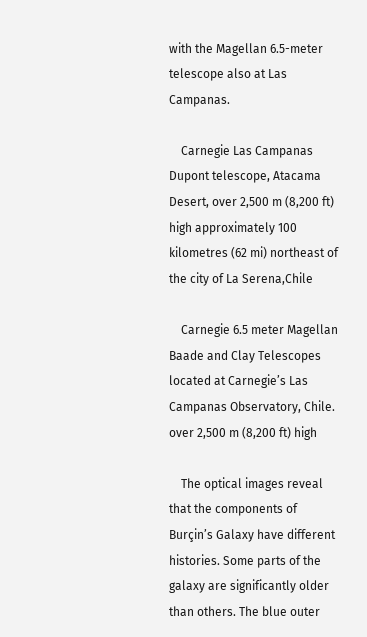with the Magellan 6.5-meter telescope also at Las Campanas.

    Carnegie Las Campanas Dupont telescope, Atacama Desert, over 2,500 m (8,200 ft) high approximately 100 kilometres (62 mi) northeast of the city of La Serena,Chile

    Carnegie 6.5 meter Magellan Baade and Clay Telescopes located at Carnegie’s Las Campanas Observatory, Chile. over 2,500 m (8,200 ft) high

    The optical images reveal that the components of Burçin’s Galaxy have different histories. Some parts of the galaxy are significantly older than others. The blue outer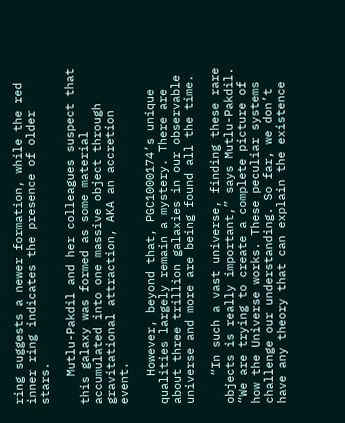ring suggests a newer formation, while the red inner ring indicates the presence of older stars.

    Mutlu-Pakdil and her colleagues suspect that this galaxy was formed as some material accumulated into one massive object through gravitational attraction, AKA an accretion event.

    However, beyond that, PGC1000174’s unique qualities largely remain a mystery. There are about three trillion galaxies in our observable universe and more are being found all the time.

    “In such a vast universe, finding these rare objects is really important,” says Mutlu-Pakdil. “We are trying to create a complete picture of how the Universe works. These peculiar systems challenge our understanding. So far, we don’t have any theory that can explain the existence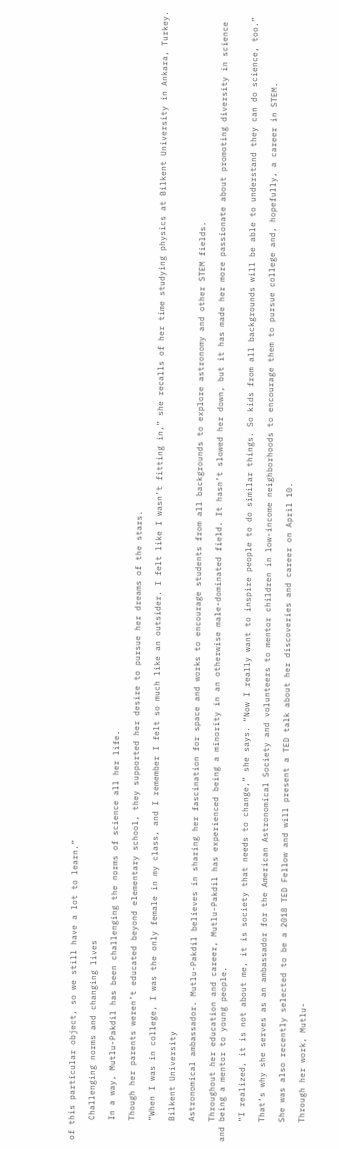of this particular object, so we still have a lot to learn.”

    Challenging norms and changing lives

    In a way, Mutlu-Pakdil has been challenging the norms of science all her life.

    Though her parents weren’t educated beyond elementary school, they supported her desire to pursue her dreams of the stars.

    “When I was in college, I was the only female in my class, and I remember I felt so much like an outsider. I felt like I wasn’t fitting in,” she recalls of her time studying physics at Bilkent University in Ankara, Turkey.

    Bilkent University

    Astronomical ambassador. Mutlu-Pakdil believes in sharing her fascination for space and works to encourage students from all backgrounds to explore astronomy and other STEM fields.

    Throughout her education and career, Mutlu-Pakdil has experienced being a minority in an otherwise male-dominated field. It hasn’t slowed her down, but it has made her more passionate about promoting diversity in science and being a mentor to young people.

    “I realized, it is not about me, it is society that needs to change,” she says. “Now I really want to inspire people to do similar things. So kids from all backgrounds will be able to understand they can do science, too.”

    That’s why she serves as an ambassador for the American Astronomical Society and volunteers to mentor children in low-income neighborhoods to encourage them to pursue college and, hopefully, a career in STEM.

    She was also recently selected to be a 2018 TED Fellow and will present a TED talk about her discoveries and career on April 10.

    Through her work, Mutlu-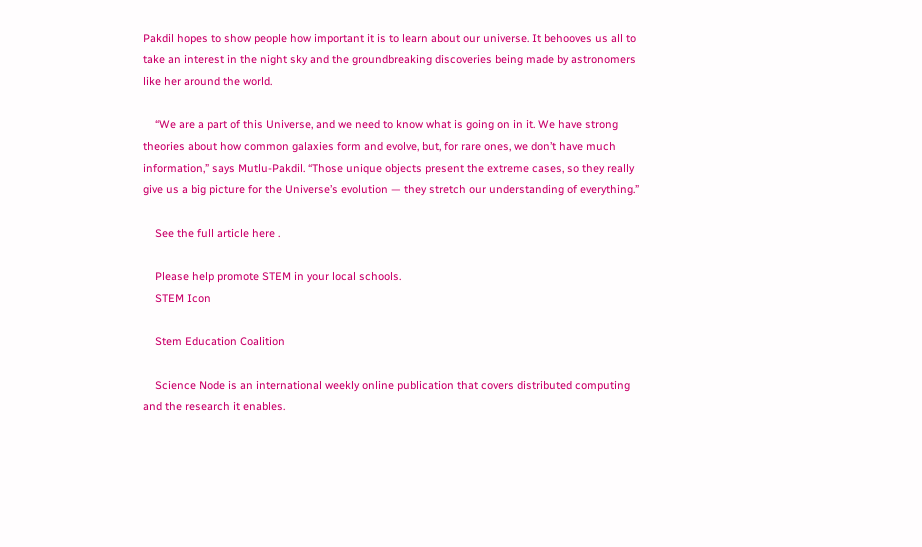Pakdil hopes to show people how important it is to learn about our universe. It behooves us all to take an interest in the night sky and the groundbreaking discoveries being made by astronomers like her around the world.

    “We are a part of this Universe, and we need to know what is going on in it. We have strong theories about how common galaxies form and evolve, but, for rare ones, we don’t have much information,” says Mutlu-Pakdil. “Those unique objects present the extreme cases, so they really give us a big picture for the Universe’s evolution — they stretch our understanding of everything.”

    See the full article here .

    Please help promote STEM in your local schools.
    STEM Icon

    Stem Education Coalition

    Science Node is an international weekly online publication that covers distributed computing and the research it enables.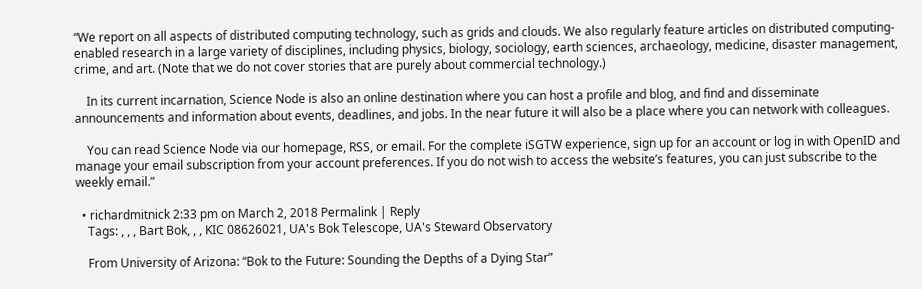“We report on all aspects of distributed computing technology, such as grids and clouds. We also regularly feature articles on distributed computing-enabled research in a large variety of disciplines, including physics, biology, sociology, earth sciences, archaeology, medicine, disaster management, crime, and art. (Note that we do not cover stories that are purely about commercial technology.)

    In its current incarnation, Science Node is also an online destination where you can host a profile and blog, and find and disseminate announcements and information about events, deadlines, and jobs. In the near future it will also be a place where you can network with colleagues.

    You can read Science Node via our homepage, RSS, or email. For the complete iSGTW experience, sign up for an account or log in with OpenID and manage your email subscription from your account preferences. If you do not wish to access the website’s features, you can just subscribe to the weekly email.”

  • richardmitnick 2:33 pm on March 2, 2018 Permalink | Reply
    Tags: , , , Bart Bok, , , KIC 08626021, UA's Bok Telescope, UA's Steward Observatory

    From University of Arizona: “Bok to the Future: Sounding the Depths of a Dying Star”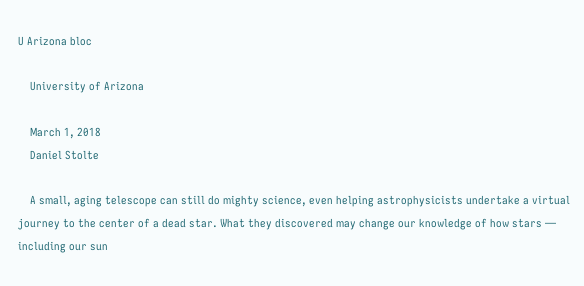U Arizona bloc

    University of Arizona

    March 1, 2018
    Daniel Stolte

    A small, aging telescope can still do mighty science, even helping astrophysicists undertake a virtual journey to the center of a dead star. What they discovered may change our knowledge of how stars — including our sun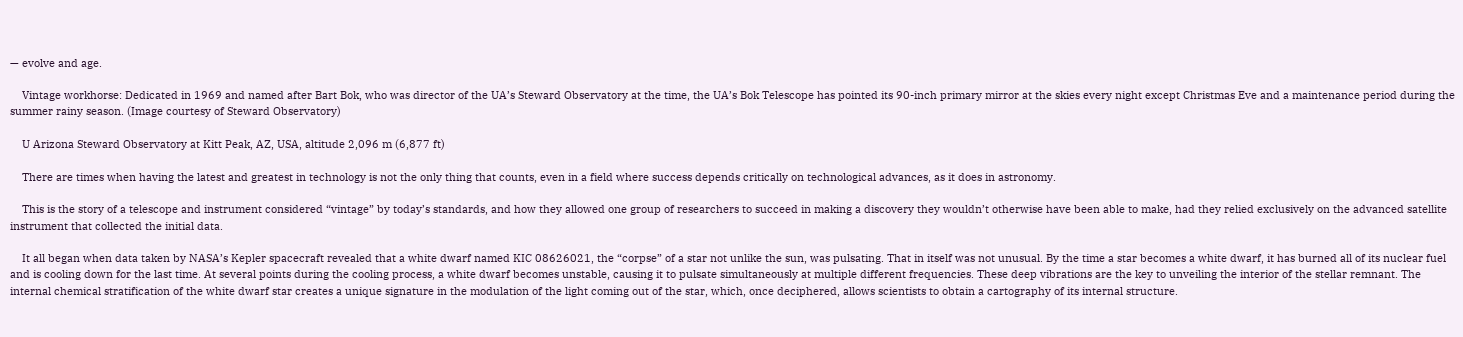— evolve and age.

    Vintage workhorse: Dedicated in 1969 and named after Bart Bok, who was director of the UA’s Steward Observatory at the time, the UA’s Bok Telescope has pointed its 90-inch primary mirror at the skies every night except Christmas Eve and a maintenance period during the summer rainy season. (Image courtesy of Steward Observatory)

    U Arizona Steward Observatory at Kitt Peak, AZ, USA, altitude 2,096 m (6,877 ft)

    There are times when having the latest and greatest in technology is not the only thing that counts, even in a field where success depends critically on technological advances, as it does in astronomy.

    This is the story of a telescope and instrument considered “vintage” by today’s standards, and how they allowed one group of researchers to succeed in making a discovery they wouldn’t otherwise have been able to make, had they relied exclusively on the advanced satellite instrument that collected the initial data.

    It all began when data taken by NASA’s Kepler spacecraft revealed that a white dwarf named KIC 08626021, the “corpse” of a star not unlike the sun, was pulsating. That in itself was not unusual. By the time a star becomes a white dwarf, it has burned all of its nuclear fuel and is cooling down for the last time. At several points during the cooling process, a white dwarf becomes unstable, causing it to pulsate simultaneously at multiple different frequencies. These deep vibrations are the key to unveiling the interior of the stellar remnant. The internal chemical stratification of the white dwarf star creates a unique signature in the modulation of the light coming out of the star, which, once deciphered, allows scientists to obtain a cartography of its internal structure.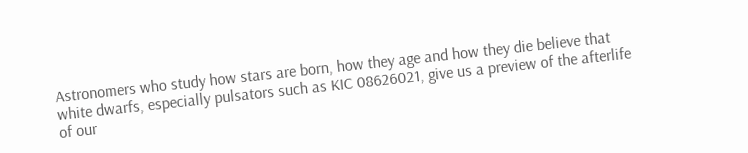Astronomers who study how stars are born, how they age and how they die believe that white dwarfs, especially pulsators such as KIC 08626021, give us a preview of the afterlife of our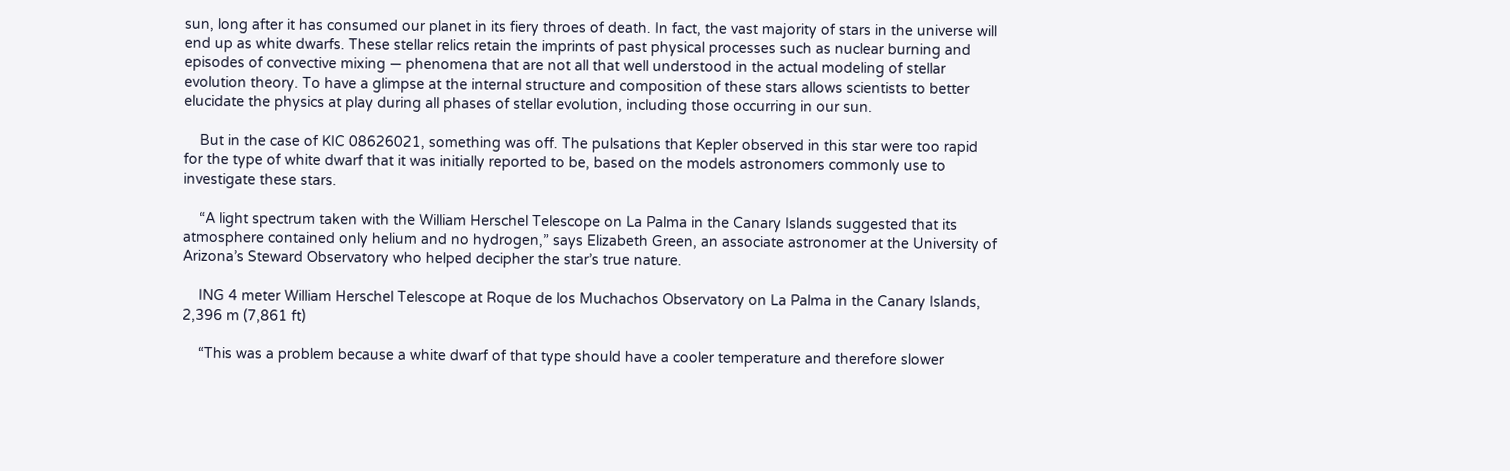sun, long after it has consumed our planet in its fiery throes of death. In fact, the vast majority of stars in the universe will end up as white dwarfs. These stellar relics retain the imprints of past physical processes such as nuclear burning and episodes of convective mixing — phenomena that are not all that well understood in the actual modeling of stellar evolution theory. To have a glimpse at the internal structure and composition of these stars allows scientists to better elucidate the physics at play during all phases of stellar evolution, including those occurring in our sun.

    But in the case of KIC 08626021, something was off. The pulsations that Kepler observed in this star were too rapid for the type of white dwarf that it was initially reported to be, based on the models astronomers commonly use to investigate these stars.

    “A light spectrum taken with the William Herschel Telescope on La Palma in the Canary Islands suggested that its atmosphere contained only helium and no hydrogen,” says Elizabeth Green, an associate astronomer at the University of Arizona’s Steward Observatory who helped decipher the star’s true nature.

    ING 4 meter William Herschel Telescope at Roque de los Muchachos Observatory on La Palma in the Canary Islands, 2,396 m (7,861 ft)

    “This was a problem because a white dwarf of that type should have a cooler temperature and therefore slower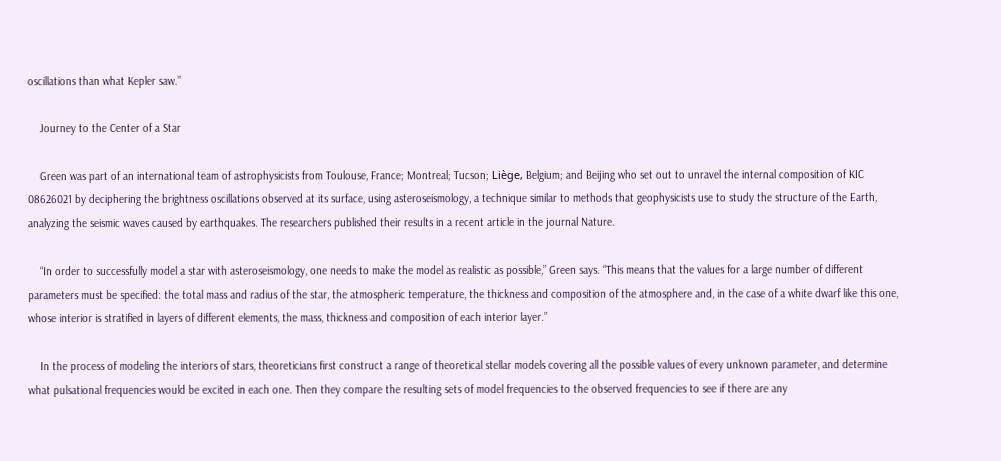oscillations than what Kepler saw.”

    Journey to the Center of a Star

    Green was part of an international team of astrophysicists from Toulouse, France; Montreal; Tucson; Liège, Belgium; and Beijing who set out to unravel the internal composition of KIC 08626021 by deciphering the brightness oscillations observed at its surface, using asteroseismology, a technique similar to methods that geophysicists use to study the structure of the Earth, analyzing the seismic waves caused by earthquakes. The researchers published their results in a recent article in the journal Nature.

    “In order to successfully model a star with asteroseismology, one needs to make the model as realistic as possible,” Green says. “This means that the values for a large number of different parameters must be specified: the total mass and radius of the star, the atmospheric temperature, the thickness and composition of the atmosphere and, in the case of a white dwarf like this one, whose interior is stratified in layers of different elements, the mass, thickness and composition of each interior layer.”

    In the process of modeling the interiors of stars, theoreticians first construct a range of theoretical stellar models covering all the possible values of every unknown parameter, and determine what pulsational frequencies would be excited in each one. Then they compare the resulting sets of model frequencies to the observed frequencies to see if there are any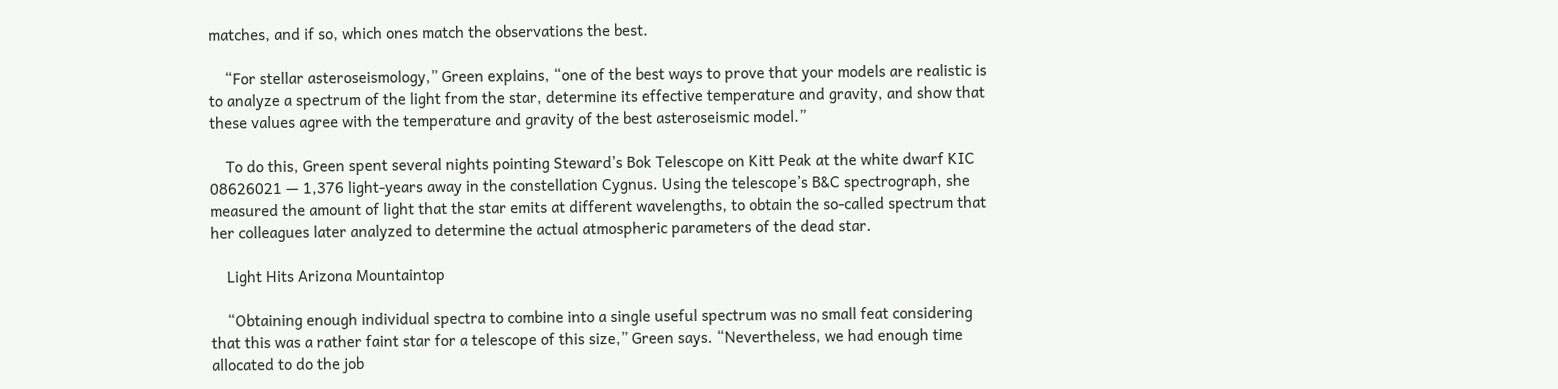matches, and if so, which ones match the observations the best.

    “For stellar asteroseismology,” Green explains, “one of the best ways to prove that your models are realistic is to analyze a spectrum of the light from the star, determine its effective temperature and gravity, and show that these values agree with the temperature and gravity of the best asteroseismic model.”

    To do this, Green spent several nights pointing Steward’s Bok Telescope on Kitt Peak at the white dwarf KIC 08626021 — 1,376 light-years away in the constellation Cygnus. Using the telescope’s B&C spectrograph, she measured the amount of light that the star emits at different wavelengths, to obtain the so-called spectrum that her colleagues later analyzed to determine the actual atmospheric parameters of the dead star.

    Light Hits Arizona Mountaintop

    “Obtaining enough individual spectra to combine into a single useful spectrum was no small feat considering that this was a rather faint star for a telescope of this size,” Green says. “Nevertheless, we had enough time allocated to do the job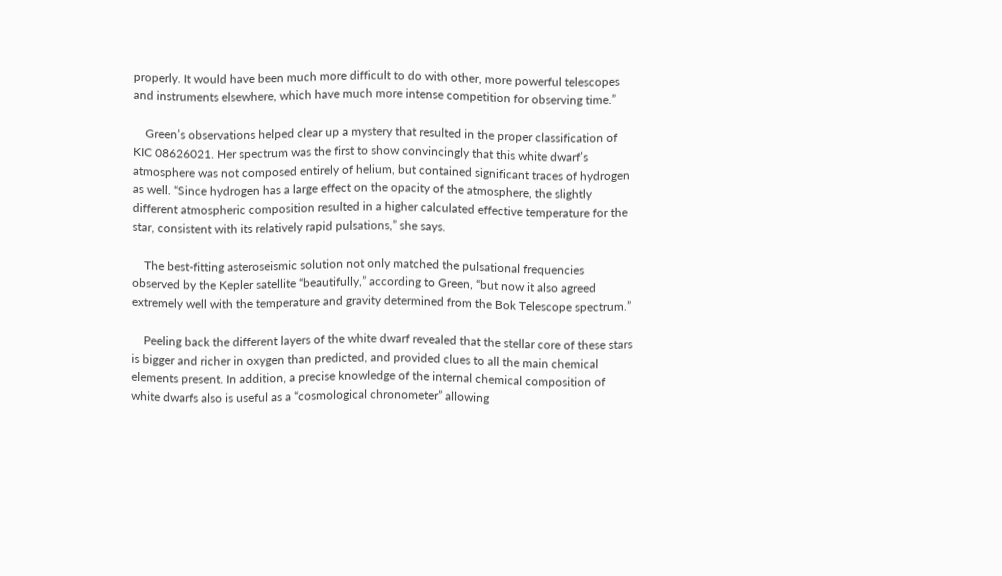properly. It would have been much more difficult to do with other, more powerful telescopes and instruments elsewhere, which have much more intense competition for observing time.”

    Green’s observations helped clear up a mystery that resulted in the proper classification of KIC 08626021. Her spectrum was the first to show convincingly that this white dwarf’s atmosphere was not composed entirely of helium, but contained significant traces of hydrogen as well. “Since hydrogen has a large effect on the opacity of the atmosphere, the slightly different atmospheric composition resulted in a higher calculated effective temperature for the star, consistent with its relatively rapid pulsations,” she says.

    The best-fitting asteroseismic solution not only matched the pulsational frequencies observed by the Kepler satellite “beautifully,” according to Green, “but now it also agreed extremely well with the temperature and gravity determined from the Bok Telescope spectrum.”

    Peeling back the different layers of the white dwarf revealed that the stellar core of these stars is bigger and richer in oxygen than predicted, and provided clues to all the main chemical elements present. In addition, a precise knowledge of the internal chemical composition of white dwarfs also is useful as a “cosmological chronometer” allowing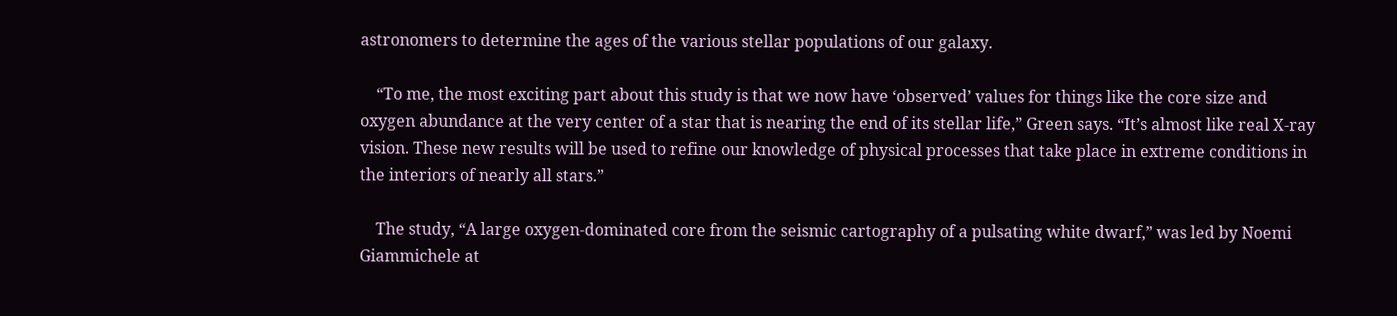astronomers to determine the ages of the various stellar populations of our galaxy.

    “To me, the most exciting part about this study is that we now have ‘observed’ values for things like the core size and oxygen abundance at the very center of a star that is nearing the end of its stellar life,” Green says. “It’s almost like real X-ray vision. These new results will be used to refine our knowledge of physical processes that take place in extreme conditions in the interiors of nearly all stars.”

    The study, “A large oxygen-dominated core from the seismic cartography of a pulsating white dwarf,” was led by Noemi Giammichele at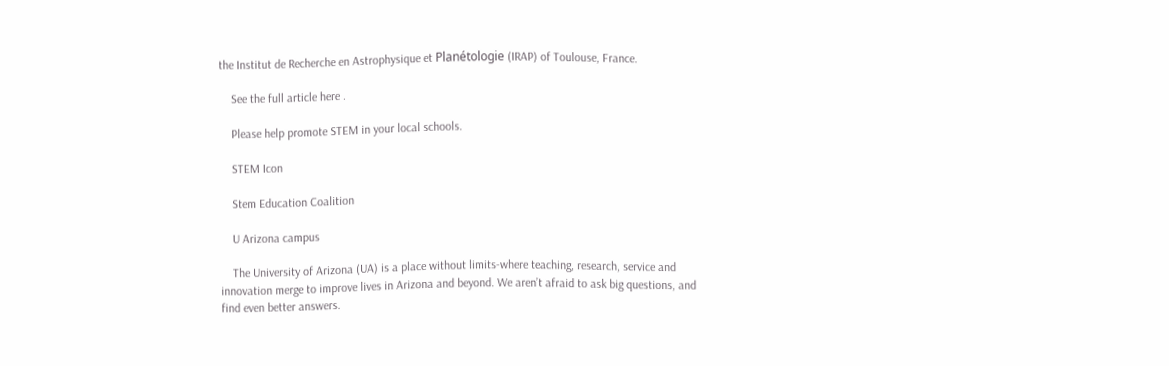the Institut de Recherche en Astrophysique et Planétologie (IRAP) of Toulouse, France.

    See the full article here .

    Please help promote STEM in your local schools.

    STEM Icon

    Stem Education Coalition

    U Arizona campus

    The University of Arizona (UA) is a place without limits-where teaching, research, service and innovation merge to improve lives in Arizona and beyond. We aren’t afraid to ask big questions, and find even better answers.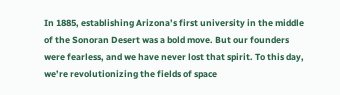In 1885, establishing Arizona’s first university in the middle of the Sonoran Desert was a bold move. But our founders were fearless, and we have never lost that spirit. To this day, we’re revolutionizing the fields of space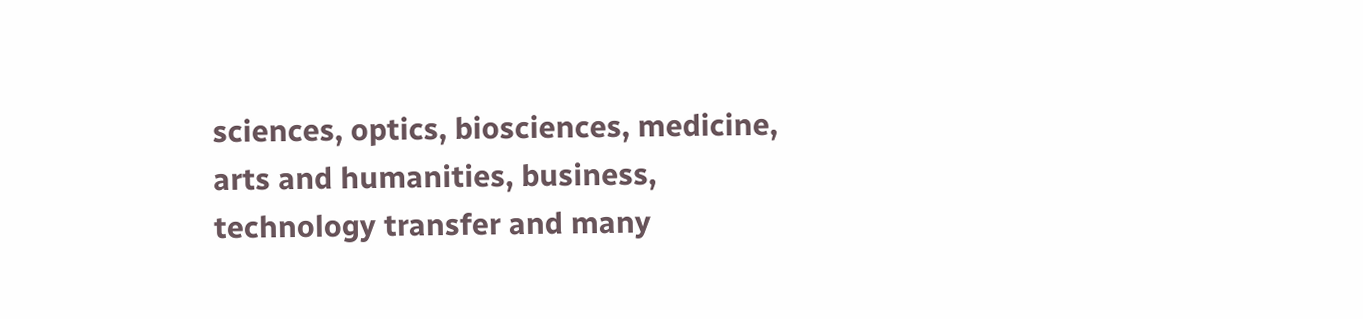sciences, optics, biosciences, medicine, arts and humanities, business, technology transfer and many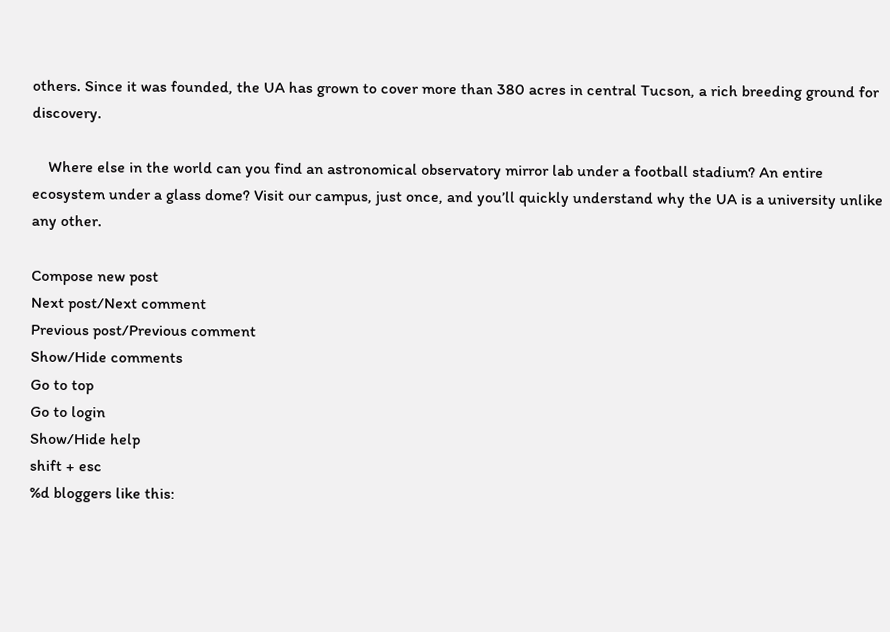others. Since it was founded, the UA has grown to cover more than 380 acres in central Tucson, a rich breeding ground for discovery.

    Where else in the world can you find an astronomical observatory mirror lab under a football stadium? An entire ecosystem under a glass dome? Visit our campus, just once, and you’ll quickly understand why the UA is a university unlike any other.

Compose new post
Next post/Next comment
Previous post/Previous comment
Show/Hide comments
Go to top
Go to login
Show/Hide help
shift + esc
%d bloggers like this: